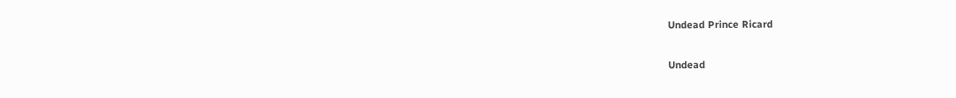Undead Prince Ricard

Undead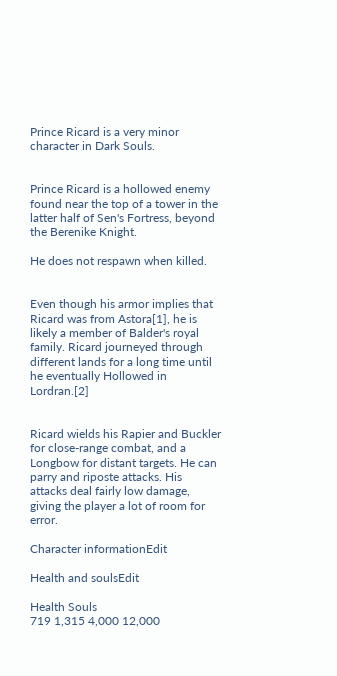Prince Ricard is a very minor character in Dark Souls.


Prince Ricard is a hollowed enemy found near the top of a tower in the latter half of Sen's Fortress, beyond the Berenike Knight.

He does not respawn when killed.


Even though his armor implies that Ricard was from Astora[1], he is likely a member of Balder's royal family. Ricard journeyed through different lands for a long time until he eventually Hollowed in Lordran.[2]


Ricard wields his Rapier and Buckler for close-range combat, and a Longbow for distant targets. He can parry and riposte attacks. His attacks deal fairly low damage, giving the player a lot of room for error.

Character informationEdit

Health and soulsEdit

Health Souls
719 1,315 4,000 12,000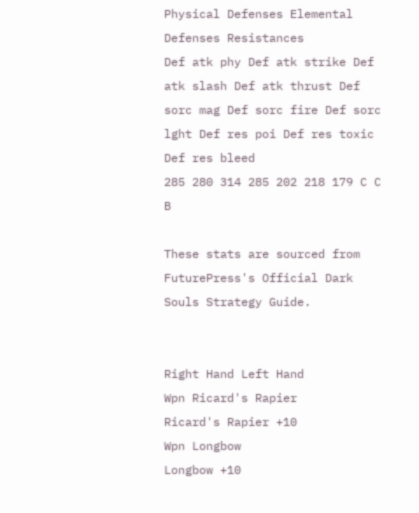Physical Defenses Elemental Defenses Resistances
Def atk phy Def atk strike Def atk slash Def atk thrust Def sorc mag Def sorc fire Def sorc lght Def res poi Def res toxic Def res bleed
285 280 314 285 202 218 179 C C B

These stats are sourced from FuturePress's Official Dark Souls Strategy Guide.


Right Hand Left Hand
Wpn Ricard's Rapier
Ricard's Rapier +10
Wpn Longbow
Longbow +10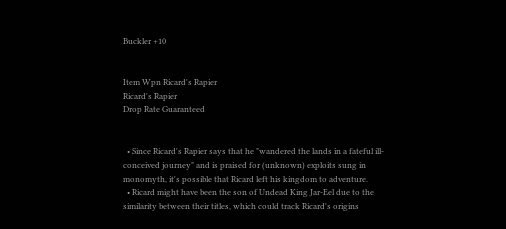Buckler +10


Item Wpn Ricard's Rapier
Ricard's Rapier
Drop Rate Guaranteed


  • Since Ricard's Rapier says that he "wandered the lands in a fateful ill-conceived journey" and is praised for (unknown) exploits sung in monomyth, it's possible that Ricard left his kingdom to adventure.
  • Ricard might have been the son of Undead King Jar-Eel due to the similarity between their titles, which could track Ricard's origins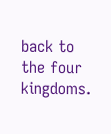back to the four kingdoms.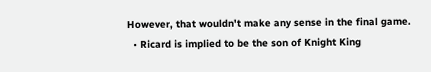However, that wouldn't make any sense in the final game.
  • Ricard is implied to be the son of Knight King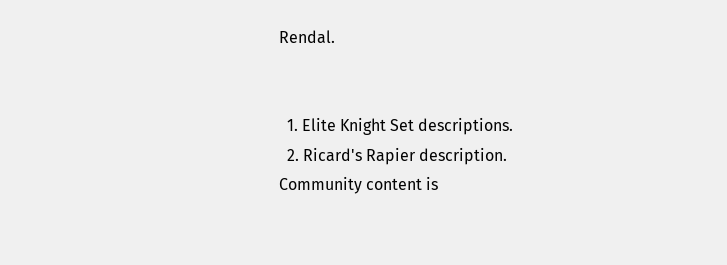Rendal.


  1. Elite Knight Set descriptions.
  2. Ricard's Rapier description.
Community content is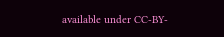available under CC-BY-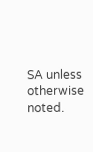SA unless otherwise noted.